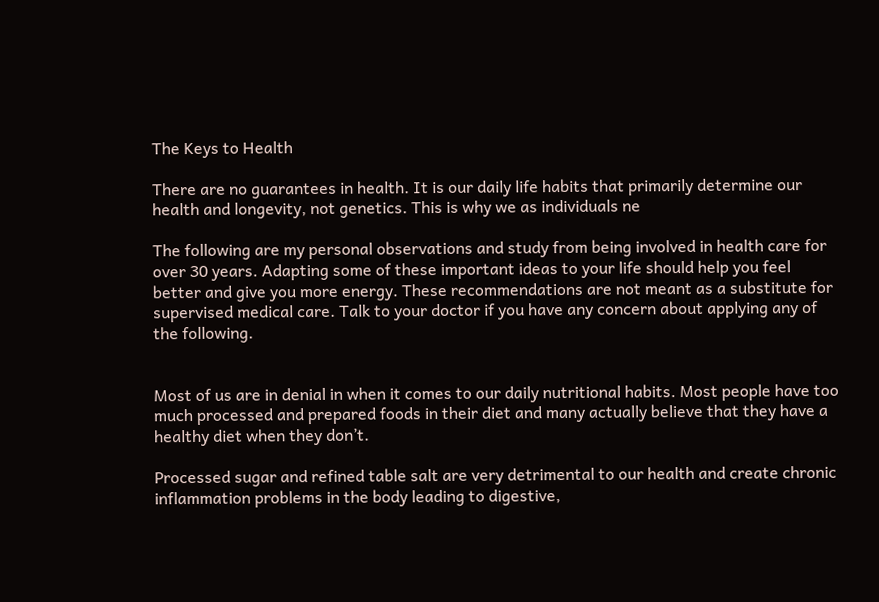The Keys to Health

There are no guarantees in health. It is our daily life habits that primarily determine our health and longevity, not genetics. This is why we as individuals ne

The following are my personal observations and study from being involved in health care for over 30 years. Adapting some of these important ideas to your life should help you feel better and give you more energy. These recommendations are not meant as a substitute for supervised medical care. Talk to your doctor if you have any concern about applying any of the following.


Most of us are in denial in when it comes to our daily nutritional habits. Most people have too much processed and prepared foods in their diet and many actually believe that they have a healthy diet when they don’t.

Processed sugar and refined table salt are very detrimental to our health and create chronic inflammation problems in the body leading to digestive,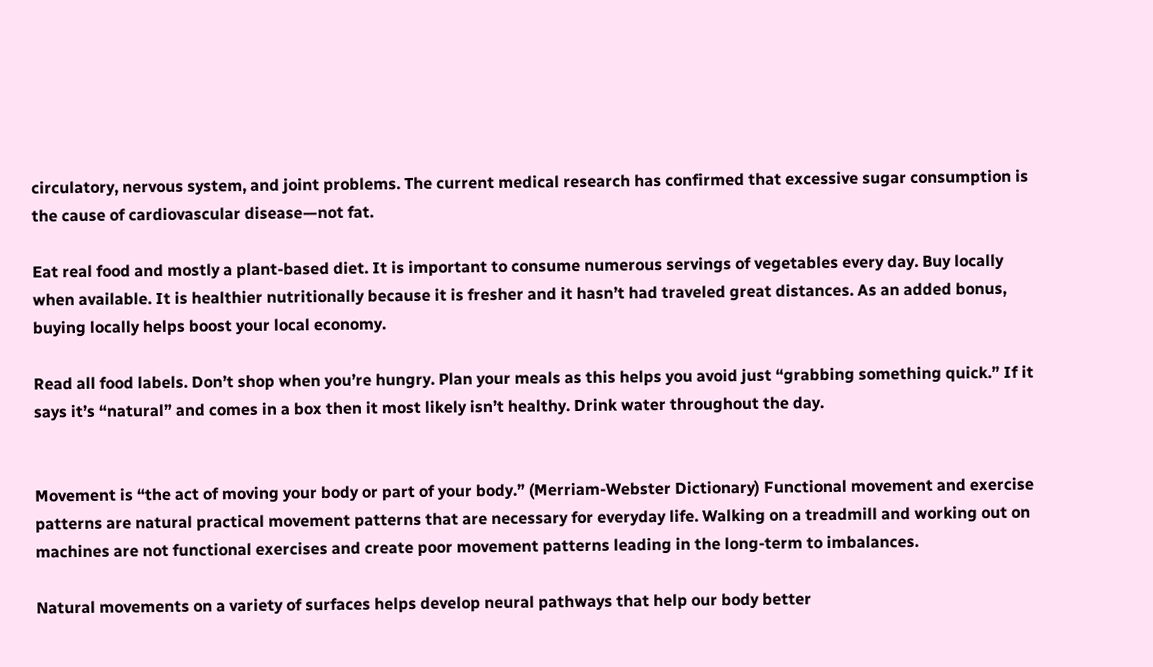circulatory, nervous system, and joint problems. The current medical research has confirmed that excessive sugar consumption is the cause of cardiovascular disease—not fat.

Eat real food and mostly a plant-based diet. It is important to consume numerous servings of vegetables every day. Buy locally when available. It is healthier nutritionally because it is fresher and it hasn’t had traveled great distances. As an added bonus, buying locally helps boost your local economy.

Read all food labels. Don’t shop when you’re hungry. Plan your meals as this helps you avoid just “grabbing something quick.” If it says it’s “natural” and comes in a box then it most likely isn’t healthy. Drink water throughout the day.


Movement is “the act of moving your body or part of your body.” (Merriam-Webster Dictionary) Functional movement and exercise patterns are natural practical movement patterns that are necessary for everyday life. Walking on a treadmill and working out on machines are not functional exercises and create poor movement patterns leading in the long-term to imbalances.

Natural movements on a variety of surfaces helps develop neural pathways that help our body better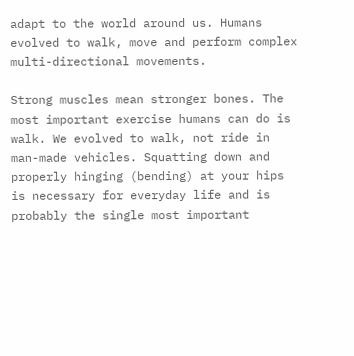adapt to the world around us. Humans evolved to walk, move and perform complex multi-directional movements.

Strong muscles mean stronger bones. The most important exercise humans can do is walk. We evolved to walk, not ride in man-made vehicles. Squatting down and properly hinging (bending) at your hips is necessary for everyday life and is probably the single most important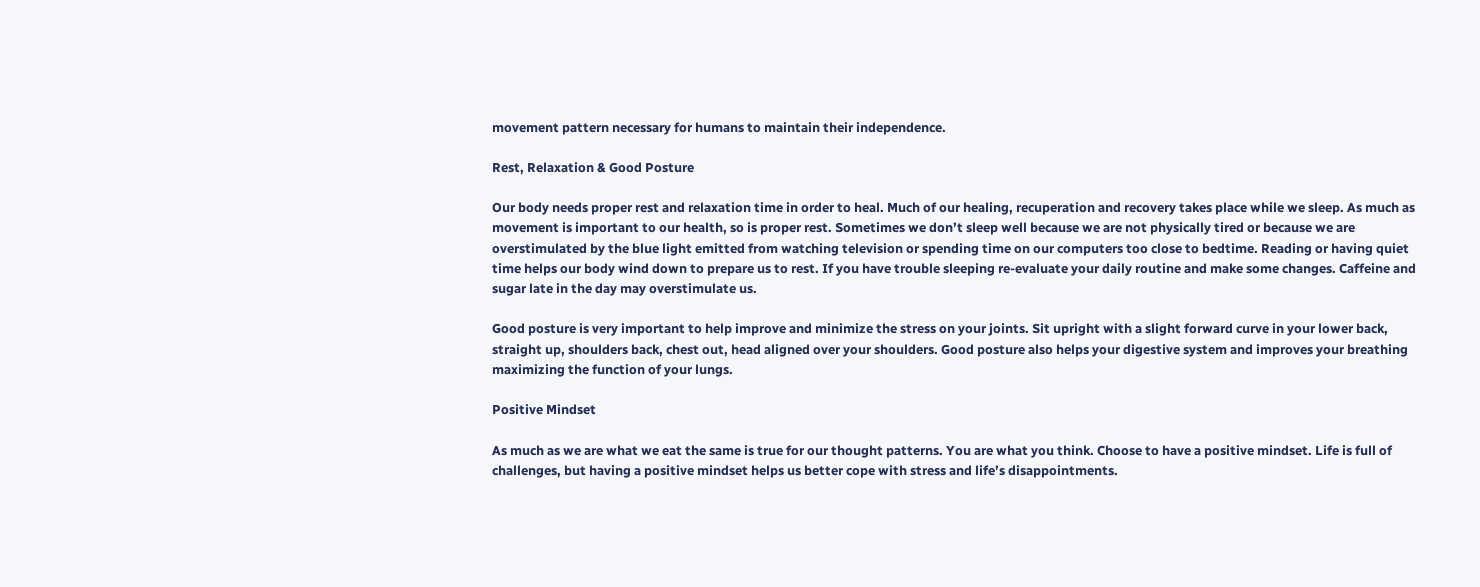movement pattern necessary for humans to maintain their independence.

Rest, Relaxation & Good Posture

Our body needs proper rest and relaxation time in order to heal. Much of our healing, recuperation and recovery takes place while we sleep. As much as movement is important to our health, so is proper rest. Sometimes we don’t sleep well because we are not physically tired or because we are overstimulated by the blue light emitted from watching television or spending time on our computers too close to bedtime. Reading or having quiet time helps our body wind down to prepare us to rest. If you have trouble sleeping re-evaluate your daily routine and make some changes. Caffeine and sugar late in the day may overstimulate us.

Good posture is very important to help improve and minimize the stress on your joints. Sit upright with a slight forward curve in your lower back, straight up, shoulders back, chest out, head aligned over your shoulders. Good posture also helps your digestive system and improves your breathing maximizing the function of your lungs.

Positive Mindset

As much as we are what we eat the same is true for our thought patterns. You are what you think. Choose to have a positive mindset. Life is full of challenges, but having a positive mindset helps us better cope with stress and life’s disappointments.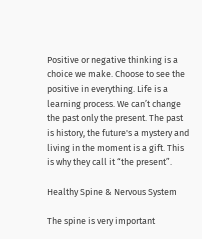Positive or negative thinking is a choice we make. Choose to see the positive in everything. Life is a learning process. We can’t change the past only the present. The past is history, the future's a mystery and living in the moment is a gift. This is why they call it “the present”.

Healthy Spine & Nervous System

The spine is very important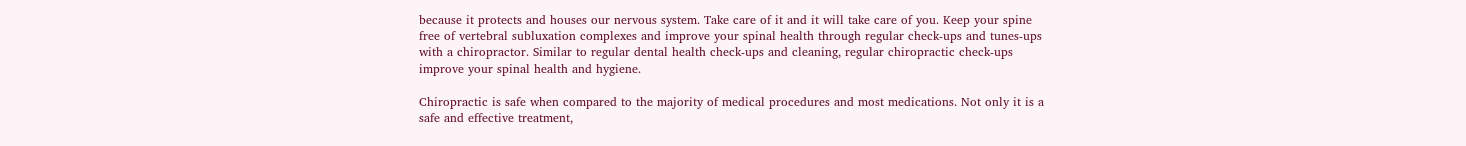because it protects and houses our nervous system. Take care of it and it will take care of you. Keep your spine free of vertebral subluxation complexes and improve your spinal health through regular check-ups and tunes-ups with a chiropractor. Similar to regular dental health check-ups and cleaning, regular chiropractic check-ups improve your spinal health and hygiene.

Chiropractic is safe when compared to the majority of medical procedures and most medications. Not only it is a safe and effective treatment,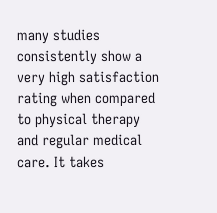many studies consistently show a very high satisfaction rating when compared to physical therapy and regular medical care. It takes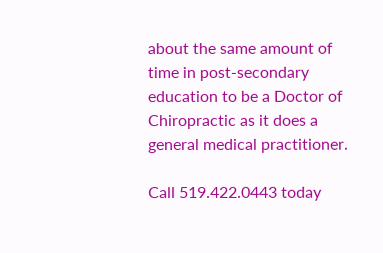about the same amount of time in post-secondary education to be a Doctor of Chiropractic as it does a general medical practitioner.

Call 519.422.0443 today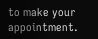to make your appointment.